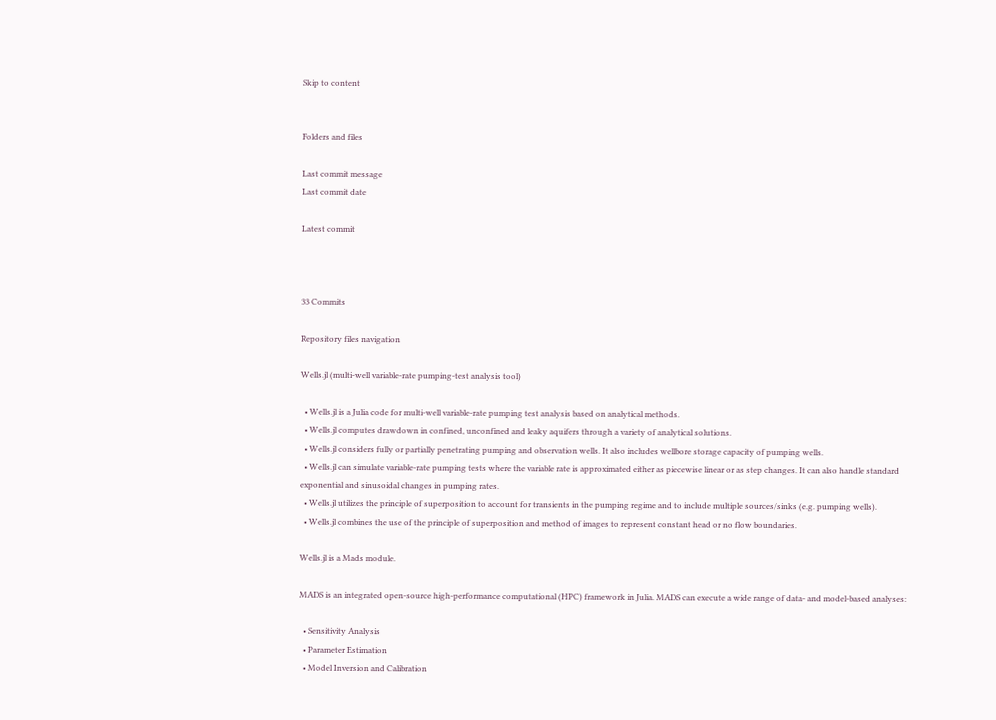Skip to content


Folders and files

Last commit message
Last commit date

Latest commit



33 Commits

Repository files navigation

Wells.jl (multi-well variable-rate pumping-test analysis tool)

  • Wells.jl is a Julia code for multi-well variable-rate pumping test analysis based on analytical methods.
  • Wells.jl computes drawdown in confined, unconfined and leaky aquifers through a variety of analytical solutions.
  • Wells.jl considers fully or partially penetrating pumping and observation wells. It also includes wellbore storage capacity of pumping wells.
  • Wells.jl can simulate variable-rate pumping tests where the variable rate is approximated either as piecewise linear or as step changes. It can also handle standard exponential and sinusoidal changes in pumping rates.
  • Wells.jl utilizes the principle of superposition to account for transients in the pumping regime and to include multiple sources/sinks (e.g. pumping wells).
  • Wells.jl combines the use of the principle of superposition and method of images to represent constant head or no flow boundaries.

Wells.jl is a Mads module.

MADS is an integrated open-source high-performance computational (HPC) framework in Julia. MADS can execute a wide range of data- and model-based analyses:

  • Sensitivity Analysis
  • Parameter Estimation
  • Model Inversion and Calibration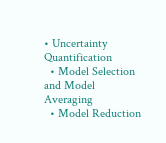• Uncertainty Quantification
  • Model Selection and Model Averaging
  • Model Reduction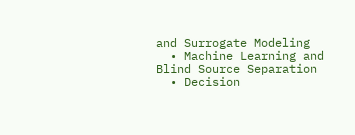and Surrogate Modeling
  • Machine Learning and Blind Source Separation
  • Decision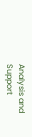Analysis and Support